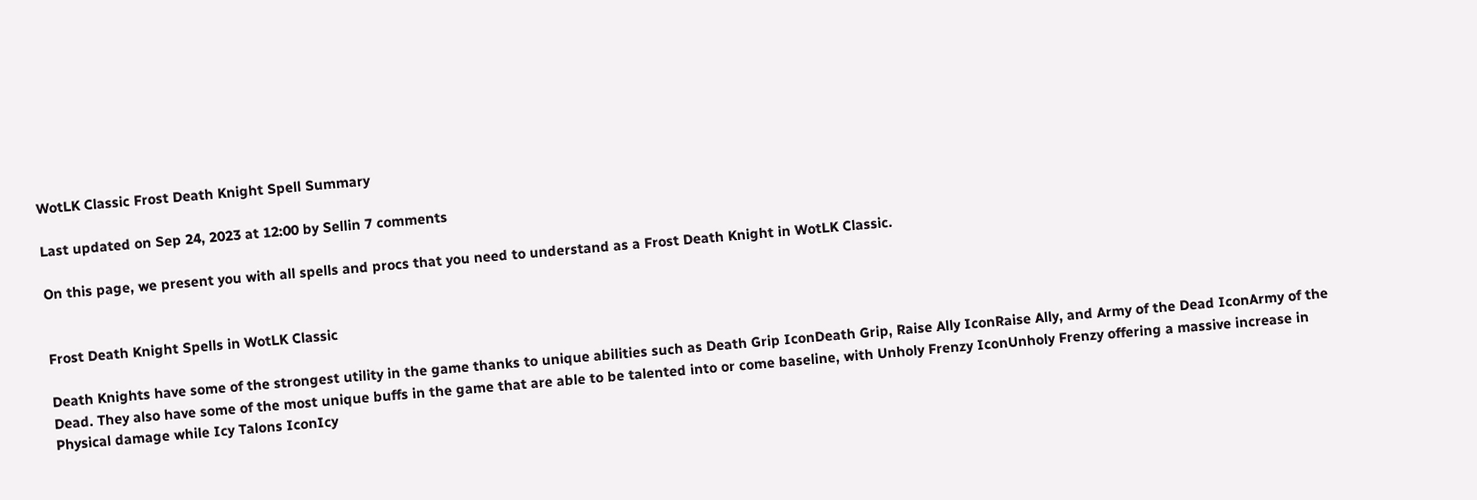WotLK Classic Frost Death Knight Spell Summary

Last updated on Sep 24, 2023 at 12:00 by Sellin 7 comments

On this page, we present you with all spells and procs that you need to understand as a Frost Death Knight in WotLK Classic.


Frost Death Knight Spells in WotLK Classic

Death Knights have some of the strongest utility in the game thanks to unique abilities such as Death Grip IconDeath Grip, Raise Ally IconRaise Ally, and Army of the Dead IconArmy of the Dead. They also have some of the most unique buffs in the game that are able to be talented into or come baseline, with Unholy Frenzy IconUnholy Frenzy offering a massive increase in Physical damage while Icy Talons IconIcy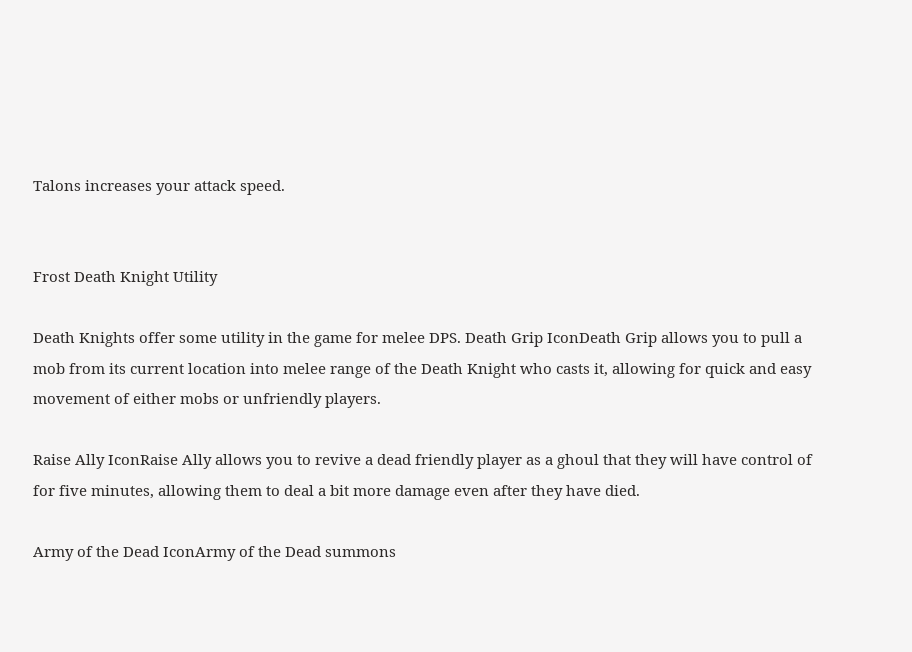Talons increases your attack speed.


Frost Death Knight Utility

Death Knights offer some utility in the game for melee DPS. Death Grip IconDeath Grip allows you to pull a mob from its current location into melee range of the Death Knight who casts it, allowing for quick and easy movement of either mobs or unfriendly players.

Raise Ally IconRaise Ally allows you to revive a dead friendly player as a ghoul that they will have control of for five minutes, allowing them to deal a bit more damage even after they have died.

Army of the Dead IconArmy of the Dead summons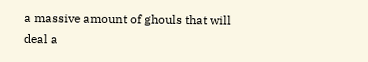a massive amount of ghouls that will deal a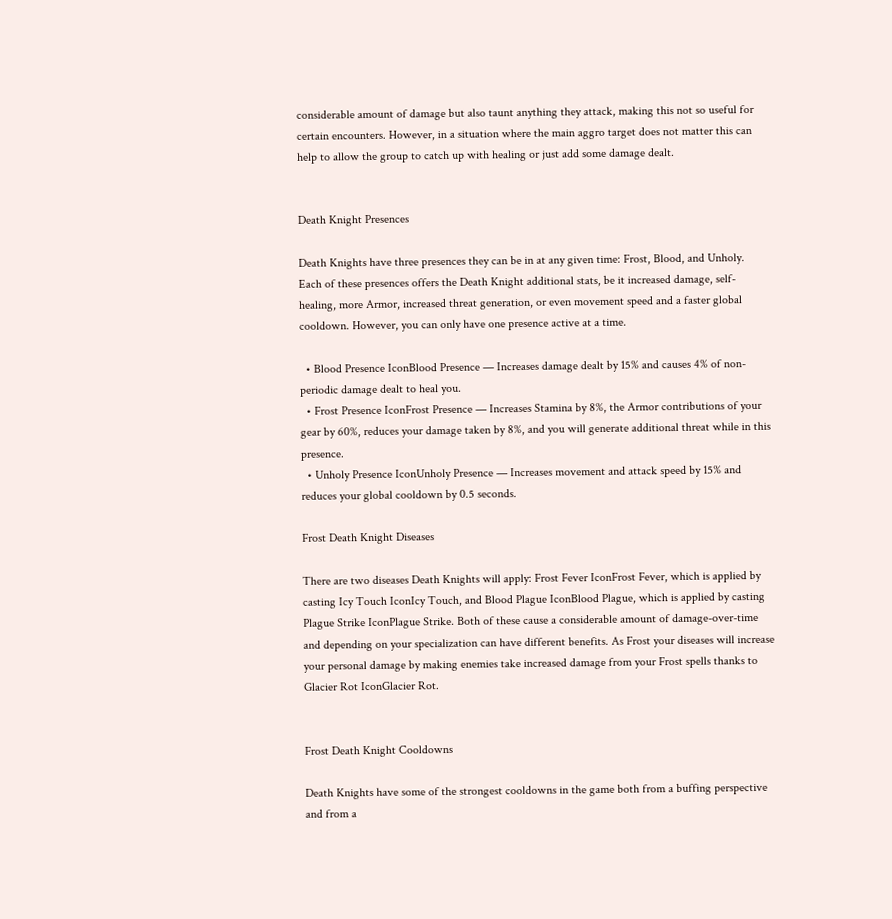considerable amount of damage but also taunt anything they attack, making this not so useful for certain encounters. However, in a situation where the main aggro target does not matter this can help to allow the group to catch up with healing or just add some damage dealt.


Death Knight Presences

Death Knights have three presences they can be in at any given time: Frost, Blood, and Unholy. Each of these presences offers the Death Knight additional stats, be it increased damage, self-healing, more Armor, increased threat generation, or even movement speed and a faster global cooldown. However, you can only have one presence active at a time.

  • Blood Presence IconBlood Presence — Increases damage dealt by 15% and causes 4% of non-periodic damage dealt to heal you.
  • Frost Presence IconFrost Presence — Increases Stamina by 8%, the Armor contributions of your gear by 60%, reduces your damage taken by 8%, and you will generate additional threat while in this presence.
  • Unholy Presence IconUnholy Presence — Increases movement and attack speed by 15% and reduces your global cooldown by 0.5 seconds.

Frost Death Knight Diseases

There are two diseases Death Knights will apply: Frost Fever IconFrost Fever, which is applied by casting Icy Touch IconIcy Touch, and Blood Plague IconBlood Plague, which is applied by casting Plague Strike IconPlague Strike. Both of these cause a considerable amount of damage-over-time and depending on your specialization can have different benefits. As Frost your diseases will increase your personal damage by making enemies take increased damage from your Frost spells thanks to Glacier Rot IconGlacier Rot.


Frost Death Knight Cooldowns

Death Knights have some of the strongest cooldowns in the game both from a buffing perspective and from a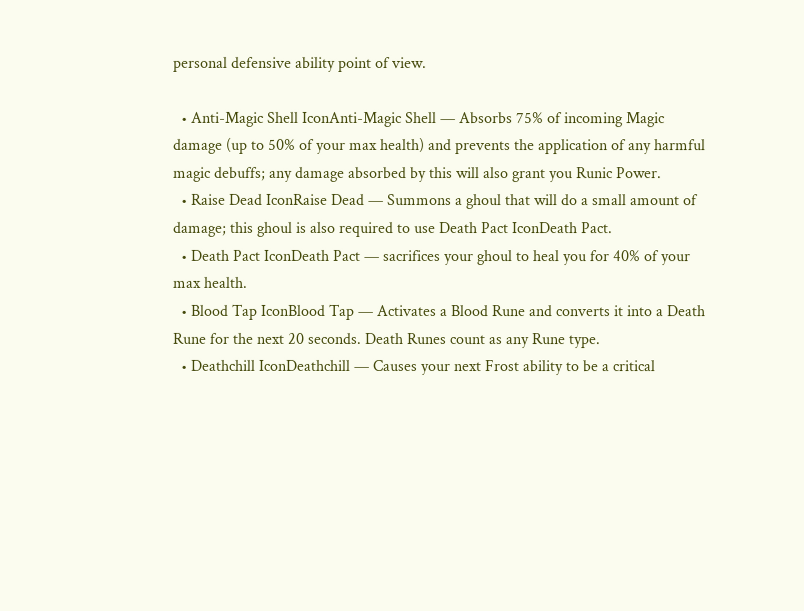personal defensive ability point of view.

  • Anti-Magic Shell IconAnti-Magic Shell — Absorbs 75% of incoming Magic damage (up to 50% of your max health) and prevents the application of any harmful magic debuffs; any damage absorbed by this will also grant you Runic Power.
  • Raise Dead IconRaise Dead — Summons a ghoul that will do a small amount of damage; this ghoul is also required to use Death Pact IconDeath Pact.
  • Death Pact IconDeath Pact — sacrifices your ghoul to heal you for 40% of your max health.
  • Blood Tap IconBlood Tap — Activates a Blood Rune and converts it into a Death Rune for the next 20 seconds. Death Runes count as any Rune type.
  • Deathchill IconDeathchill — Causes your next Frost ability to be a critical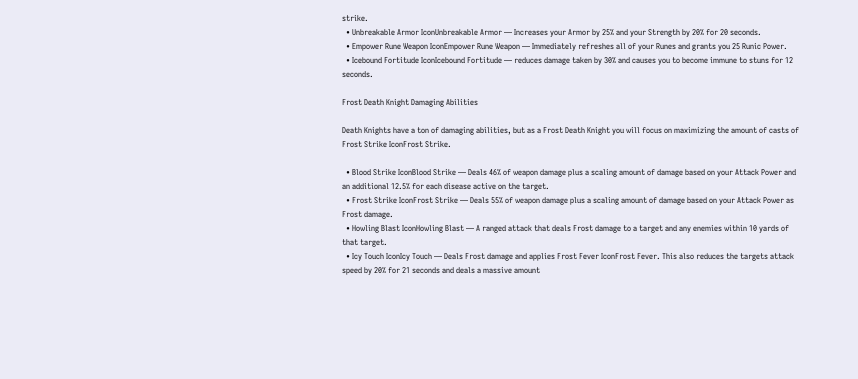strike.
  • Unbreakable Armor IconUnbreakable Armor — Increases your Armor by 25% and your Strength by 20% for 20 seconds.
  • Empower Rune Weapon IconEmpower Rune Weapon — Immediately refreshes all of your Runes and grants you 25 Runic Power.
  • Icebound Fortitude IconIcebound Fortitude — reduces damage taken by 30% and causes you to become immune to stuns for 12 seconds.

Frost Death Knight Damaging Abilities

Death Knights have a ton of damaging abilities, but as a Frost Death Knight you will focus on maximizing the amount of casts of Frost Strike IconFrost Strike.

  • Blood Strike IconBlood Strike — Deals 46% of weapon damage plus a scaling amount of damage based on your Attack Power and an additional 12.5% for each disease active on the target.
  • Frost Strike IconFrost Strike — Deals 55% of weapon damage plus a scaling amount of damage based on your Attack Power as Frost damage.
  • Howling Blast IconHowling Blast — A ranged attack that deals Frost damage to a target and any enemies within 10 yards of that target.
  • Icy Touch IconIcy Touch — Deals Frost damage and applies Frost Fever IconFrost Fever. This also reduces the targets attack speed by 20% for 21 seconds and deals a massive amount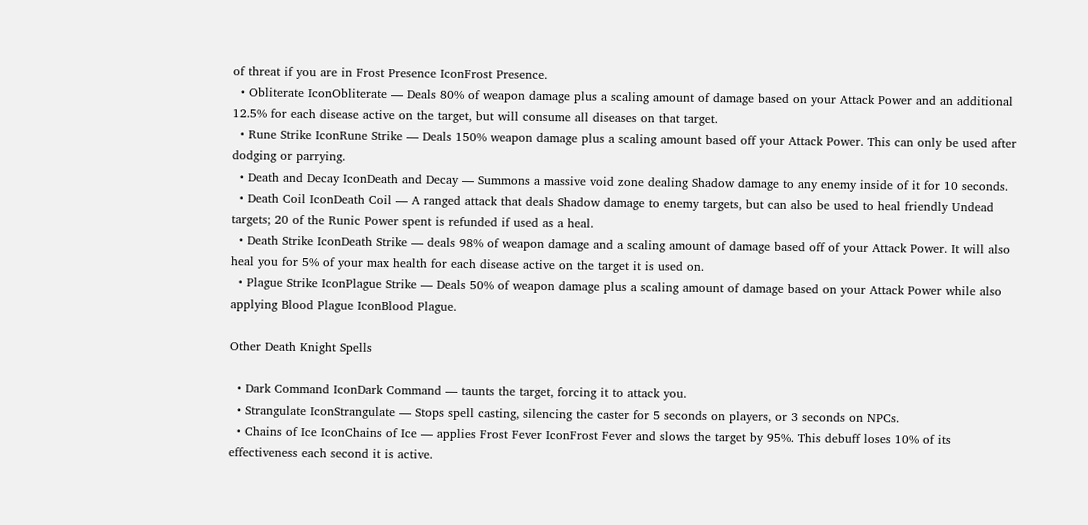of threat if you are in Frost Presence IconFrost Presence.
  • Obliterate IconObliterate — Deals 80% of weapon damage plus a scaling amount of damage based on your Attack Power and an additional 12.5% for each disease active on the target, but will consume all diseases on that target.
  • Rune Strike IconRune Strike — Deals 150% weapon damage plus a scaling amount based off your Attack Power. This can only be used after dodging or parrying.
  • Death and Decay IconDeath and Decay — Summons a massive void zone dealing Shadow damage to any enemy inside of it for 10 seconds.
  • Death Coil IconDeath Coil — A ranged attack that deals Shadow damage to enemy targets, but can also be used to heal friendly Undead targets; 20 of the Runic Power spent is refunded if used as a heal.
  • Death Strike IconDeath Strike — deals 98% of weapon damage and a scaling amount of damage based off of your Attack Power. It will also heal you for 5% of your max health for each disease active on the target it is used on.
  • Plague Strike IconPlague Strike — Deals 50% of weapon damage plus a scaling amount of damage based on your Attack Power while also applying Blood Plague IconBlood Plague.

Other Death Knight Spells

  • Dark Command IconDark Command — taunts the target, forcing it to attack you.
  • Strangulate IconStrangulate — Stops spell casting, silencing the caster for 5 seconds on players, or 3 seconds on NPCs.
  • Chains of Ice IconChains of Ice — applies Frost Fever IconFrost Fever and slows the target by 95%. This debuff loses 10% of its effectiveness each second it is active.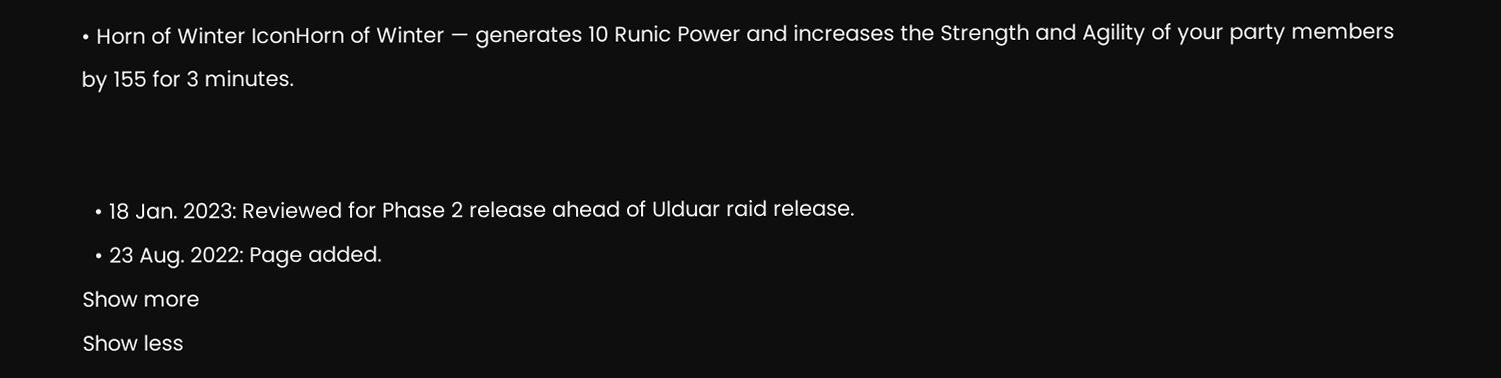• Horn of Winter IconHorn of Winter — generates 10 Runic Power and increases the Strength and Agility of your party members by 155 for 3 minutes.


  • 18 Jan. 2023: Reviewed for Phase 2 release ahead of Ulduar raid release.
  • 23 Aug. 2022: Page added.
Show more
Show less